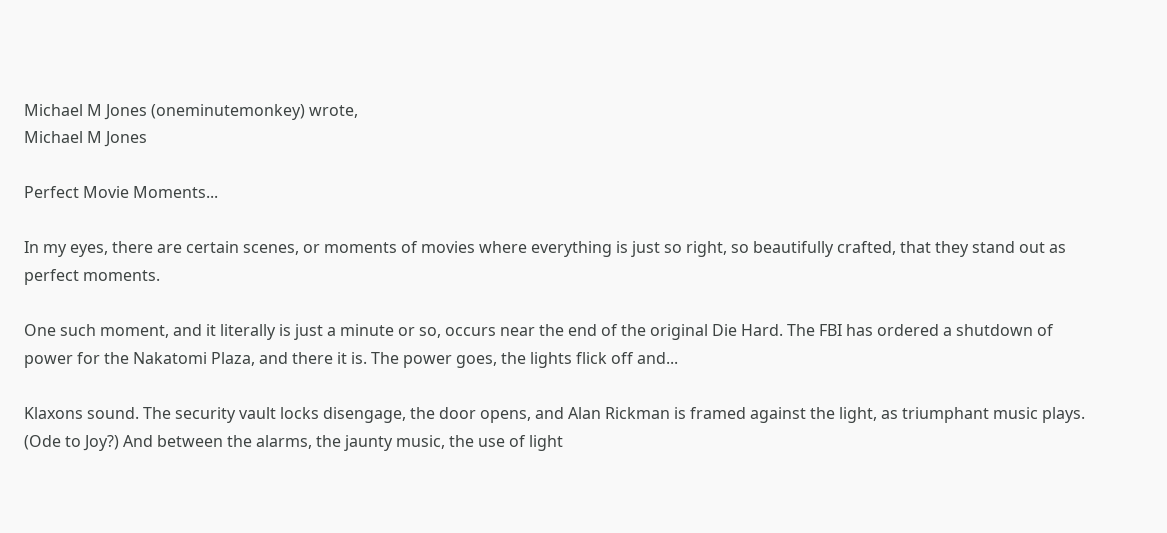Michael M Jones (oneminutemonkey) wrote,
Michael M Jones

Perfect Movie Moments...

In my eyes, there are certain scenes, or moments of movies where everything is just so right, so beautifully crafted, that they stand out as perfect moments.

One such moment, and it literally is just a minute or so, occurs near the end of the original Die Hard. The FBI has ordered a shutdown of power for the Nakatomi Plaza, and there it is. The power goes, the lights flick off and...

Klaxons sound. The security vault locks disengage, the door opens, and Alan Rickman is framed against the light, as triumphant music plays. (Ode to Joy?) And between the alarms, the jaunty music, the use of light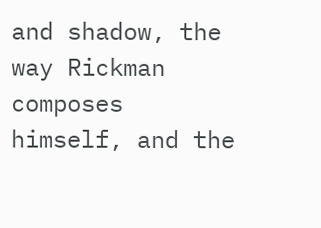and shadow, the way Rickman composes himself, and the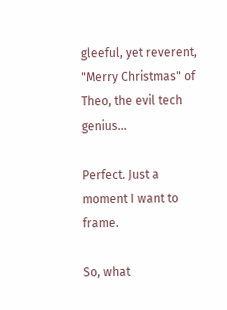gleeful, yet reverent, "Merry Christmas" of Theo, the evil tech genius...

Perfect. Just a moment I want to frame.

So, what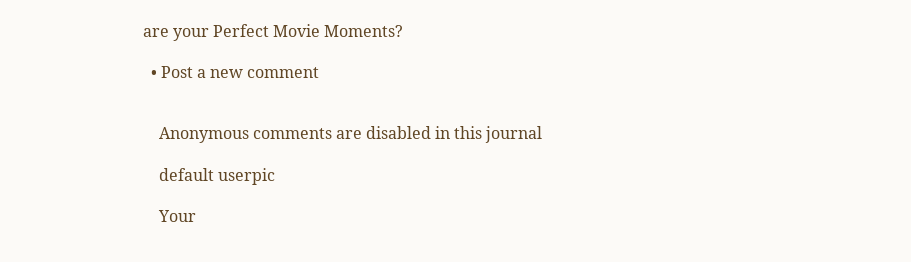are your Perfect Movie Moments?

  • Post a new comment


    Anonymous comments are disabled in this journal

    default userpic

    Your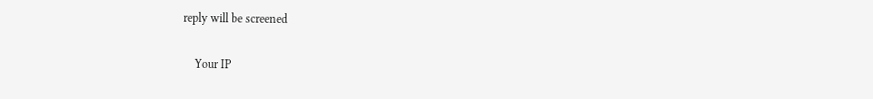reply will be screened

    Your IP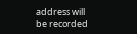address will be recorded